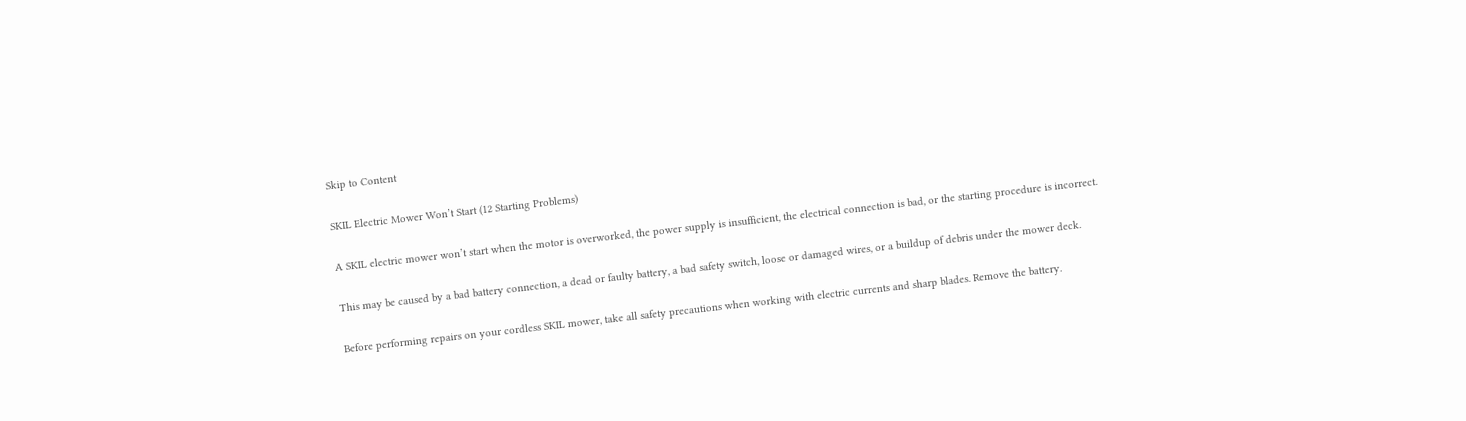Skip to Content

SKIL Electric Mower Won’t Start (12 Starting Problems)

A SKIL electric mower won’t start when the motor is overworked, the power supply is insufficient, the electrical connection is bad, or the starting procedure is incorrect.

This may be caused by a bad battery connection, a dead or faulty battery, a bad safety switch, loose or damaged wires, or a buildup of debris under the mower deck.

Before performing repairs on your cordless SKIL mower, take all safety precautions when working with electric currents and sharp blades. Remove the battery.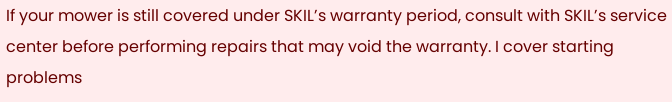If your mower is still covered under SKIL’s warranty period, consult with SKIL’s service center before performing repairs that may void the warranty. I cover starting problems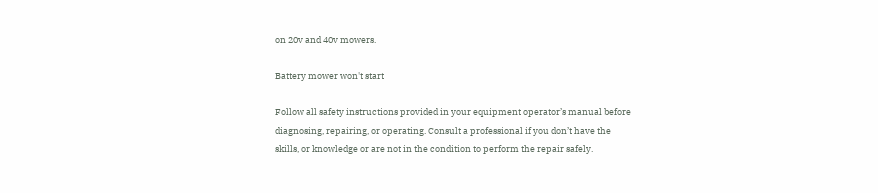on 20v and 40v mowers.

Battery mower won't start

Follow all safety instructions provided in your equipment operator’s manual before diagnosing, repairing, or operating. Consult a professional if you don’t have the skills, or knowledge or are not in the condition to perform the repair safely.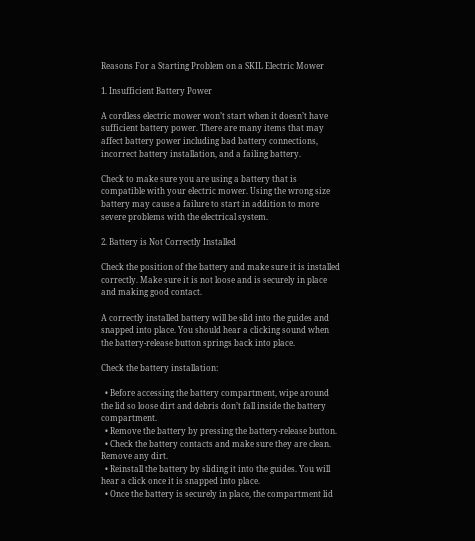Reasons For a Starting Problem on a SKIL Electric Mower

1. Insufficient Battery Power

A cordless electric mower won’t start when it doesn’t have sufficient battery power. There are many items that may affect battery power including bad battery connections, incorrect battery installation, and a failing battery.

Check to make sure you are using a battery that is compatible with your electric mower. Using the wrong size battery may cause a failure to start in addition to more severe problems with the electrical system.

2. Battery is Not Correctly Installed

Check the position of the battery and make sure it is installed correctly. Make sure it is not loose and is securely in place and making good contact.

A correctly installed battery will be slid into the guides and snapped into place. You should hear a clicking sound when the battery-release button springs back into place.

Check the battery installation:

  • Before accessing the battery compartment, wipe around the lid so loose dirt and debris don’t fall inside the battery compartment.
  • Remove the battery by pressing the battery-release button.
  • Check the battery contacts and make sure they are clean. Remove any dirt.
  • Reinstall the battery by sliding it into the guides. You will hear a click once it is snapped into place.
  • Once the battery is securely in place, the compartment lid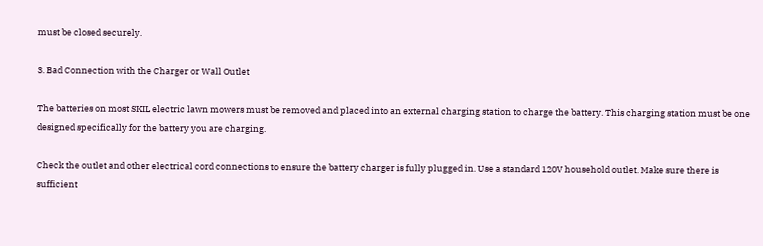must be closed securely.

3. Bad Connection with the Charger or Wall Outlet

The batteries on most SKIL electric lawn mowers must be removed and placed into an external charging station to charge the battery. This charging station must be one designed specifically for the battery you are charging.

Check the outlet and other electrical cord connections to ensure the battery charger is fully plugged in. Use a standard 120V household outlet. Make sure there is sufficient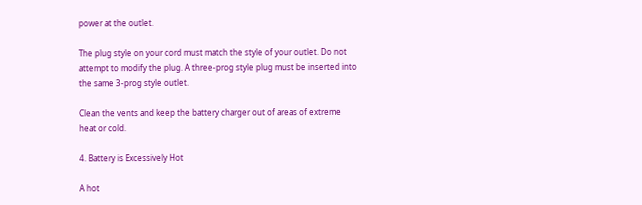power at the outlet.

The plug style on your cord must match the style of your outlet. Do not attempt to modify the plug. A three-prog style plug must be inserted into the same 3-prog style outlet.

Clean the vents and keep the battery charger out of areas of extreme heat or cold.

4. Battery is Excessively Hot

A hot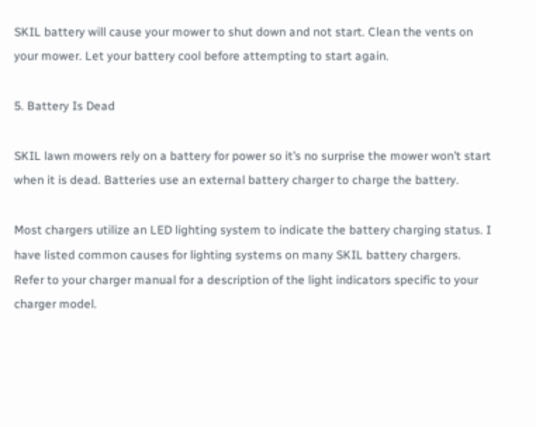SKIL battery will cause your mower to shut down and not start. Clean the vents on your mower. Let your battery cool before attempting to start again.

5. Battery Is Dead

SKIL lawn mowers rely on a battery for power so it’s no surprise the mower won’t start when it is dead. Batteries use an external battery charger to charge the battery.

Most chargers utilize an LED lighting system to indicate the battery charging status. I have listed common causes for lighting systems on many SKIL battery chargers. Refer to your charger manual for a description of the light indicators specific to your charger model.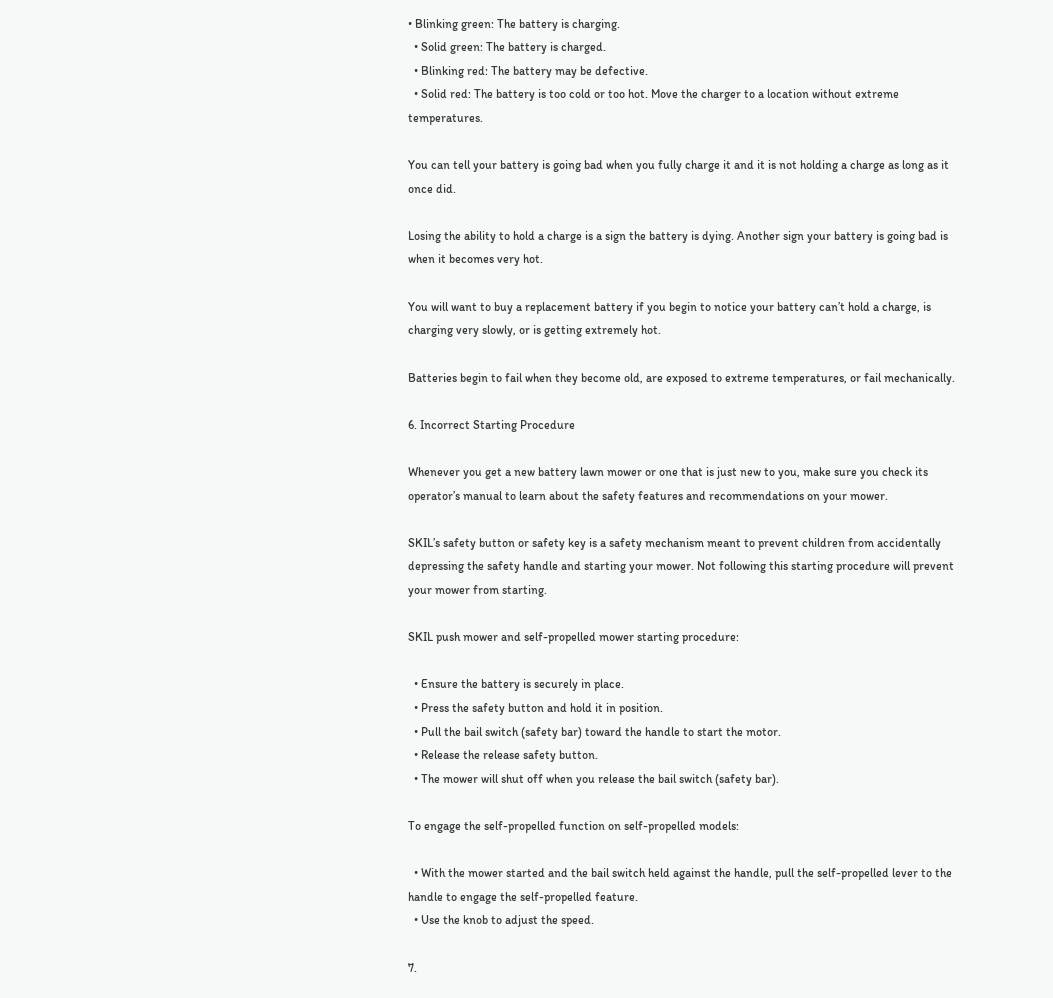• Blinking green: The battery is charging.
  • Solid green: The battery is charged.
  • Blinking red: The battery may be defective.
  • Solid red: The battery is too cold or too hot. Move the charger to a location without extreme temperatures.

You can tell your battery is going bad when you fully charge it and it is not holding a charge as long as it once did.

Losing the ability to hold a charge is a sign the battery is dying. Another sign your battery is going bad is when it becomes very hot.

You will want to buy a replacement battery if you begin to notice your battery can’t hold a charge, is charging very slowly, or is getting extremely hot.

Batteries begin to fail when they become old, are exposed to extreme temperatures, or fail mechanically.

6. Incorrect Starting Procedure

Whenever you get a new battery lawn mower or one that is just new to you, make sure you check its operator’s manual to learn about the safety features and recommendations on your mower.

SKIL’s safety button or safety key is a safety mechanism meant to prevent children from accidentally depressing the safety handle and starting your mower. Not following this starting procedure will prevent your mower from starting.

SKIL push mower and self-propelled mower starting procedure:

  • Ensure the battery is securely in place.
  • Press the safety button and hold it in position.
  • Pull the bail switch (safety bar) toward the handle to start the motor.
  • Release the release safety button.
  • The mower will shut off when you release the bail switch (safety bar).

To engage the self-propelled function on self-propelled models:

  • With the mower started and the bail switch held against the handle, pull the self-propelled lever to the handle to engage the self-propelled feature.
  • Use the knob to adjust the speed.

7.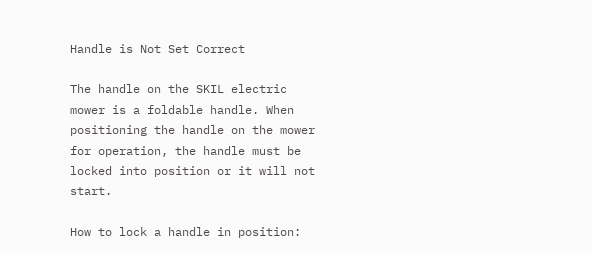Handle is Not Set Correct

The handle on the SKIL electric mower is a foldable handle. When positioning the handle on the mower for operation, the handle must be locked into position or it will not start.

How to lock a handle in position: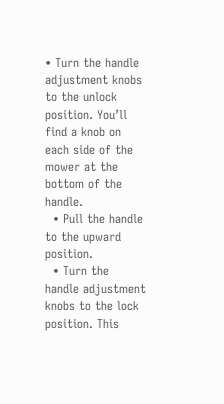• Turn the handle adjustment knobs to the unlock position. You’ll find a knob on each side of the mower at the bottom of the handle.
  • Pull the handle to the upward position.
  • Turn the handle adjustment knobs to the lock position. This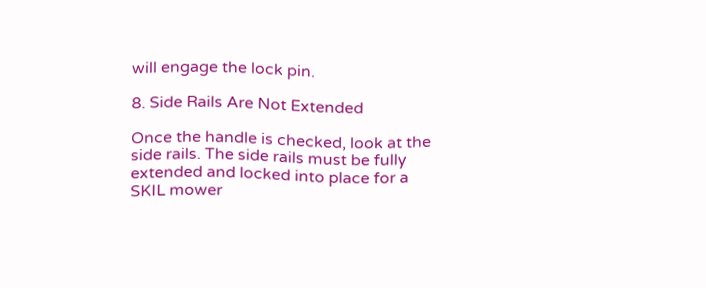will engage the lock pin.

8. Side Rails Are Not Extended

Once the handle is checked, look at the side rails. The side rails must be fully extended and locked into place for a SKIL mower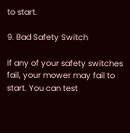to start.

9. Bad Safety Switch

If any of your safety switches fail, your mower may fail to start. You can test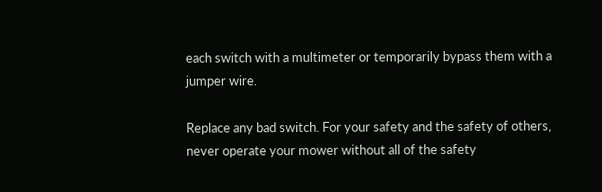each switch with a multimeter or temporarily bypass them with a jumper wire.

Replace any bad switch. For your safety and the safety of others, never operate your mower without all of the safety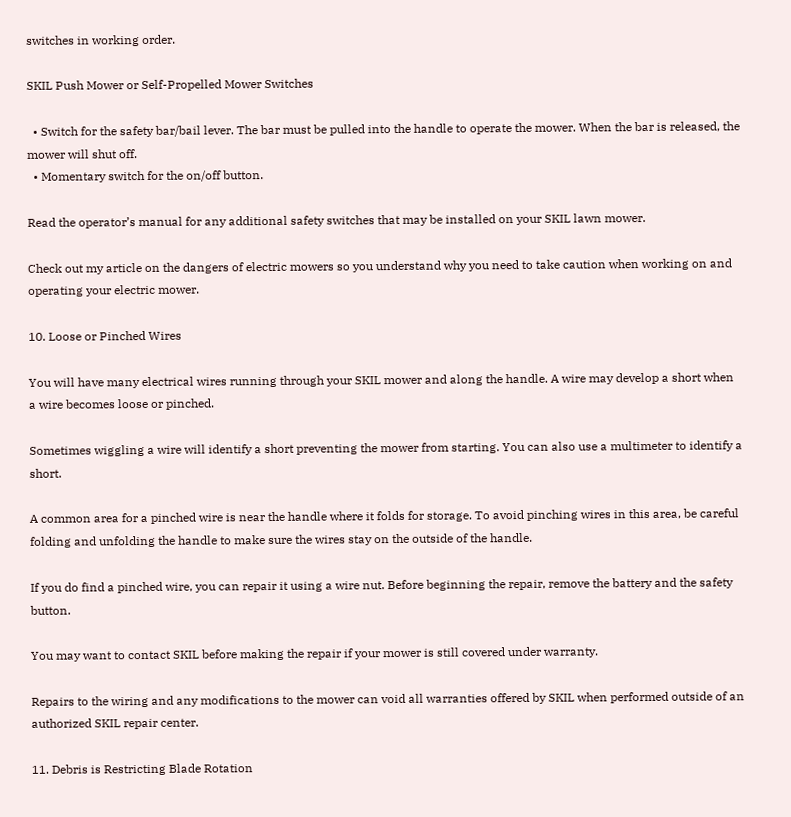switches in working order.

SKIL Push Mower or Self-Propelled Mower Switches

  • Switch for the safety bar/bail lever. The bar must be pulled into the handle to operate the mower. When the bar is released, the mower will shut off.
  • Momentary switch for the on/off button.

Read the operator’s manual for any additional safety switches that may be installed on your SKIL lawn mower.

Check out my article on the dangers of electric mowers so you understand why you need to take caution when working on and operating your electric mower.

10. Loose or Pinched Wires

You will have many electrical wires running through your SKIL mower and along the handle. A wire may develop a short when a wire becomes loose or pinched.

Sometimes wiggling a wire will identify a short preventing the mower from starting. You can also use a multimeter to identify a short.

A common area for a pinched wire is near the handle where it folds for storage. To avoid pinching wires in this area, be careful folding and unfolding the handle to make sure the wires stay on the outside of the handle.

If you do find a pinched wire, you can repair it using a wire nut. Before beginning the repair, remove the battery and the safety button.

You may want to contact SKIL before making the repair if your mower is still covered under warranty.

Repairs to the wiring and any modifications to the mower can void all warranties offered by SKIL when performed outside of an authorized SKIL repair center.

11. Debris is Restricting Blade Rotation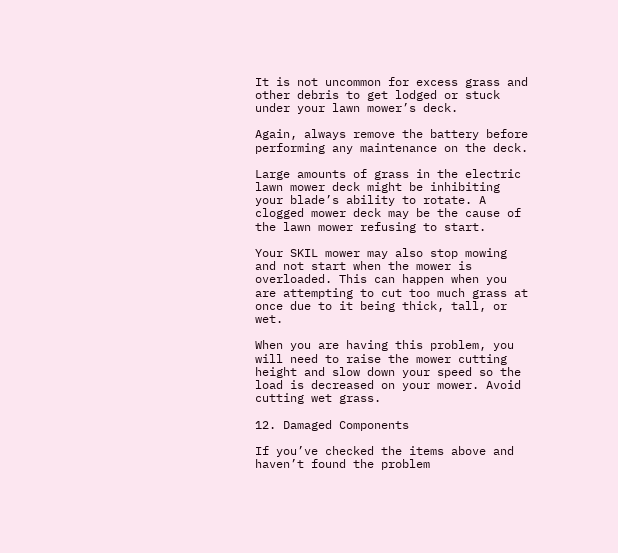It is not uncommon for excess grass and other debris to get lodged or stuck under your lawn mower’s deck.

Again, always remove the battery before performing any maintenance on the deck.

Large amounts of grass in the electric lawn mower deck might be inhibiting your blade’s ability to rotate. A clogged mower deck may be the cause of the lawn mower refusing to start.

Your SKIL mower may also stop mowing and not start when the mower is overloaded. This can happen when you are attempting to cut too much grass at once due to it being thick, tall, or wet.

When you are having this problem, you will need to raise the mower cutting height and slow down your speed so the load is decreased on your mower. Avoid cutting wet grass.

12. Damaged Components

If you’ve checked the items above and haven’t found the problem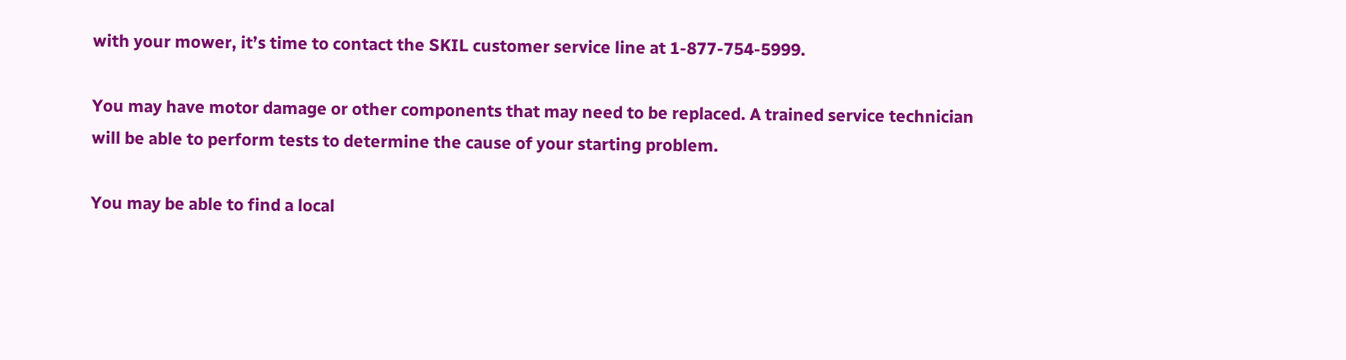with your mower, it’s time to contact the SKIL customer service line at 1-877-754-5999.

You may have motor damage or other components that may need to be replaced. A trained service technician will be able to perform tests to determine the cause of your starting problem.

You may be able to find a local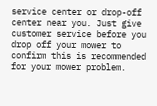service center or drop-off center near you. Just give customer service before you drop off your mower to confirm this is recommended for your mower problem.